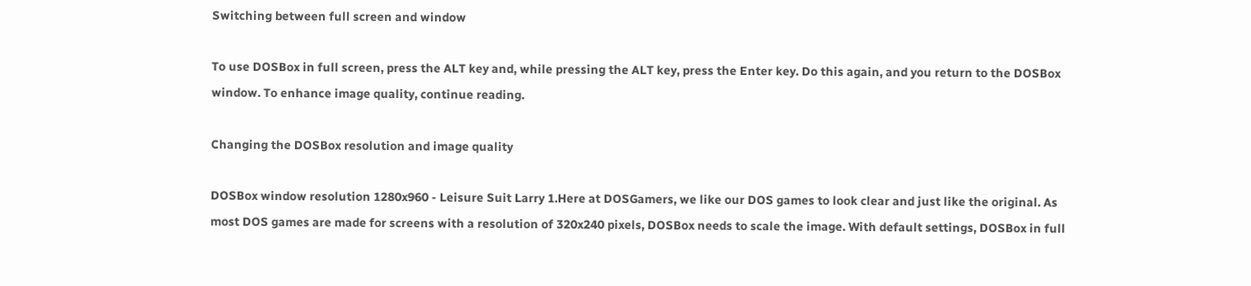Switching between full screen and window

To use DOSBox in full screen, press the ALT key and, while pressing the ALT key, press the Enter key. Do this again, and you return to the DOSBox window. To enhance image quality, continue reading.

Changing the DOSBox resolution and image quality

DOSBox window resolution 1280x960 - Leisure Suit Larry 1.Here at DOSGamers, we like our DOS games to look clear and just like the original. As most DOS games are made for screens with a resolution of 320x240 pixels, DOSBox needs to scale the image. With default settings, DOSBox in full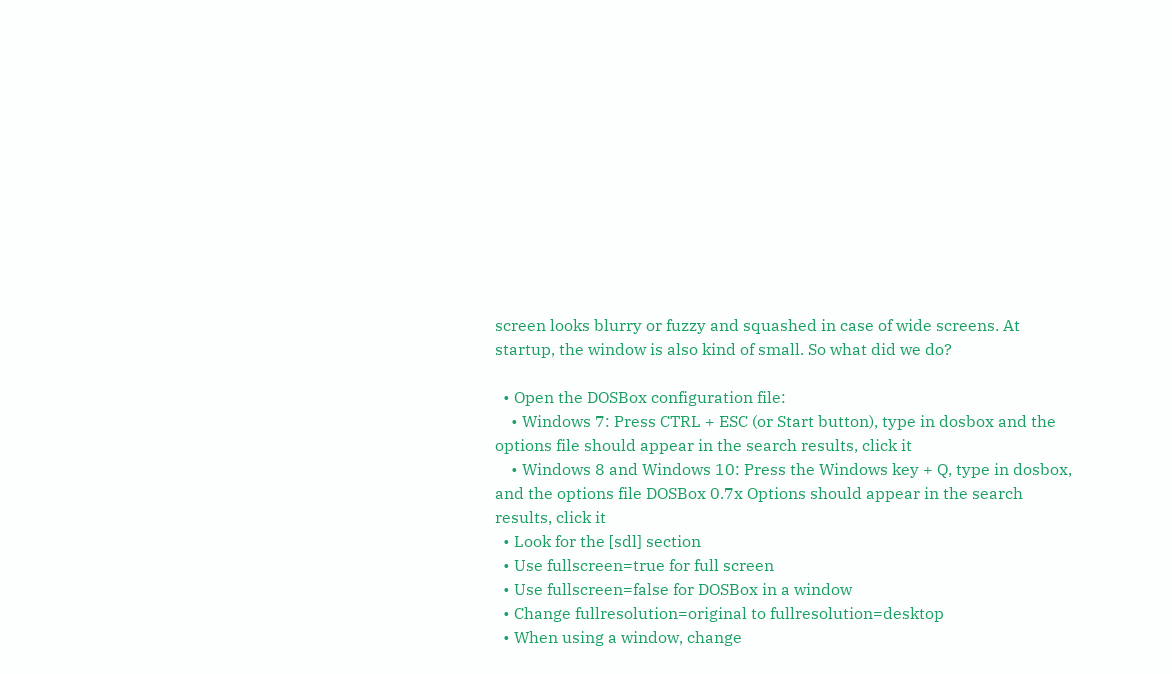screen looks blurry or fuzzy and squashed in case of wide screens. At startup, the window is also kind of small. So what did we do?

  • Open the DOSBox configuration file:
    • Windows 7: Press CTRL + ESC (or Start button), type in dosbox and the options file should appear in the search results, click it
    • Windows 8 and Windows 10: Press the Windows key + Q, type in dosbox, and the options file DOSBox 0.7x Options should appear in the search results, click it
  • Look for the [sdl] section
  • Use fullscreen=true for full screen
  • Use fullscreen=false for DOSBox in a window
  • Change fullresolution=original to fullresolution=desktop
  • When using a window, change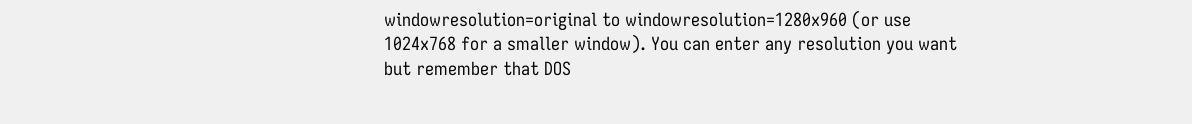windowresolution=original to windowresolution=1280x960 (or use 1024x768 for a smaller window). You can enter any resolution you want but remember that DOS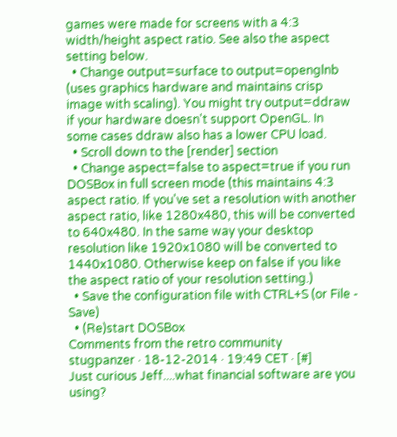games were made for screens with a 4:3 width/height aspect ratio. See also the aspect setting below.
  • Change output=surface to output=openglnb (uses graphics hardware and maintains crisp image with scaling). You might try output=ddraw if your hardware doesn't support OpenGL. In some cases ddraw also has a lower CPU load.
  • Scroll down to the [render] section
  • Change aspect=false to aspect=true if you run DOSBox in full screen mode (this maintains 4:3 aspect ratio. If you've set a resolution with another aspect ratio, like 1280x480, this will be converted to 640x480. In the same way your desktop resolution like 1920x1080 will be converted to 1440x1080. Otherwise keep on false if you like the aspect ratio of your resolution setting.)
  • Save the configuration file with CTRL+S (or File - Save)
  • (Re)start DOSBox
Comments from the retro community
stugpanzer · 18-12-2014 · 19:49 CET · [#]
Just curious Jeff....what financial software are you using?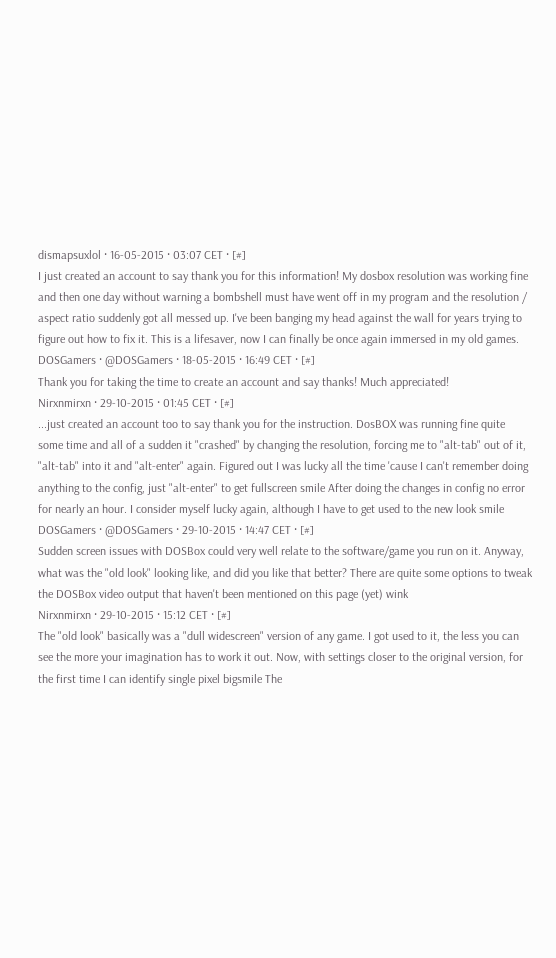dismapsuxlol · 16-05-2015 · 03:07 CET · [#]
I just created an account to say thank you for this information! My dosbox resolution was working fine and then one day without warning a bombshell must have went off in my program and the resolution / aspect ratio suddenly got all messed up. I've been banging my head against the wall for years trying to figure out how to fix it. This is a lifesaver, now I can finally be once again immersed in my old games.
DOSGamers · @DOSGamers · 18-05-2015 · 16:49 CET · [#]
Thank you for taking the time to create an account and say thanks! Much appreciated!
Nirxnmirxn · 29-10-2015 · 01:45 CET · [#]
...just created an account too to say thank you for the instruction. DosBOX was running fine quite some time and all of a sudden it "crashed" by changing the resolution, forcing me to "alt-tab" out of it, "alt-tab" into it and "alt-enter" again. Figured out I was lucky all the time 'cause I can't remember doing anything to the config, just "alt-enter" to get fullscreen smile After doing the changes in config no error for nearly an hour. I consider myself lucky again, although I have to get used to the new look smile
DOSGamers · @DOSGamers · 29-10-2015 · 14:47 CET · [#]
Sudden screen issues with DOSBox could very well relate to the software/game you run on it. Anyway, what was the "old look" looking like, and did you like that better? There are quite some options to tweak the DOSBox video output that haven't been mentioned on this page (yet) wink
Nirxnmirxn · 29-10-2015 · 15:12 CET · [#]
The "old look" basically was a "dull widescreen" version of any game. I got used to it, the less you can see the more your imagination has to work it out. Now, with settings closer to the original version, for the first time I can identify single pixel bigsmile The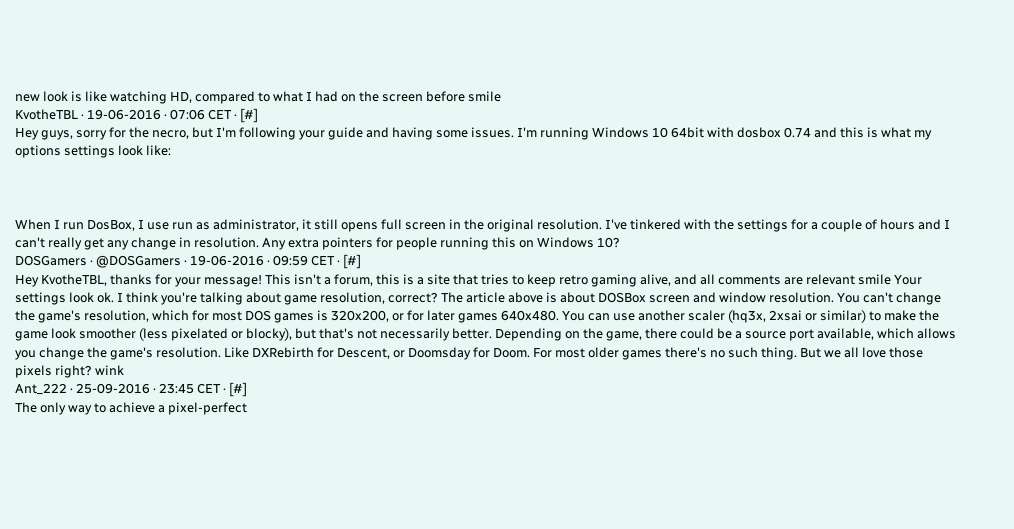new look is like watching HD, compared to what I had on the screen before smile
KvotheTBL · 19-06-2016 · 07:06 CET · [#]
Hey guys, sorry for the necro, but I'm following your guide and having some issues. I'm running Windows 10 64bit with dosbox 0.74 and this is what my options settings look like:



When I run DosBox, I use run as administrator, it still opens full screen in the original resolution. I've tinkered with the settings for a couple of hours and I can't really get any change in resolution. Any extra pointers for people running this on Windows 10?
DOSGamers · @DOSGamers · 19-06-2016 · 09:59 CET · [#]
Hey KvotheTBL, thanks for your message! This isn't a forum, this is a site that tries to keep retro gaming alive, and all comments are relevant smile Your settings look ok. I think you're talking about game resolution, correct? The article above is about DOSBox screen and window resolution. You can't change the game's resolution, which for most DOS games is 320x200, or for later games 640x480. You can use another scaler (hq3x, 2xsai or similar) to make the game look smoother (less pixelated or blocky), but that's not necessarily better. Depending on the game, there could be a source port available, which allows you change the game's resolution. Like DXRebirth for Descent, or Doomsday for Doom. For most older games there's no such thing. But we all love those pixels right? wink
Ant_222 · 25-09-2016 · 23:45 CET · [#]
The only way to achieve a pixel-perfect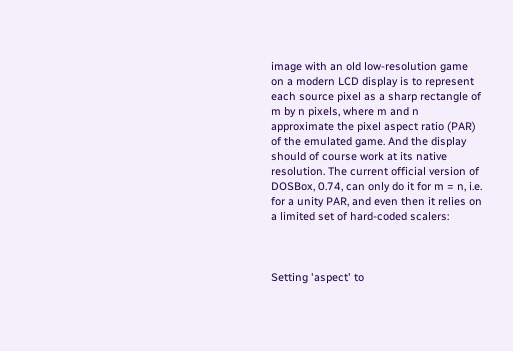image with an old low-resolution game on a modern LCD display is to represent each source pixel as a sharp rectangle of m by n pixels, where m and n approximate the pixel aspect ratio (PAR) of the emulated game. And the display should of course work at its native resolution. The current official version of DOSBox, 0.74, can only do it for m = n, i.e. for a unity PAR, and even then it relies on a limited set of hard-coded scalers:



Setting 'aspect' to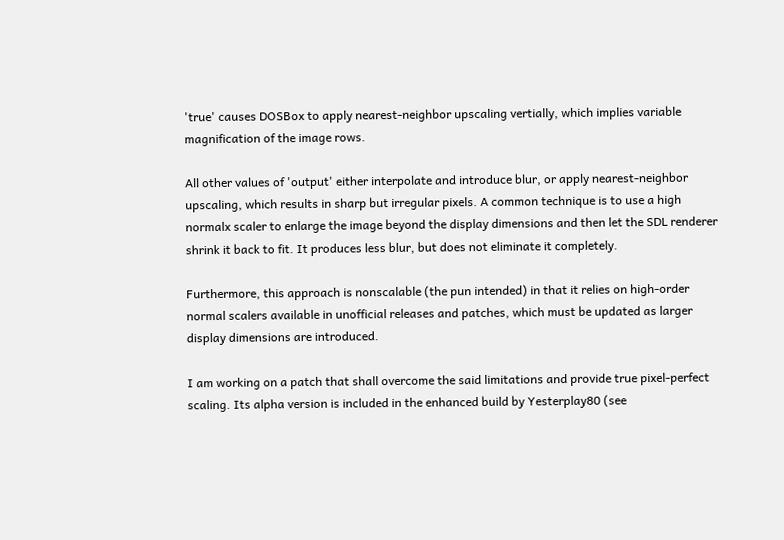'true' causes DOSBox to apply nearest-neighbor upscaling vertially, which implies variable magnification of the image rows.

All other values of 'output' either interpolate and introduce blur, or apply nearest-neighbor upscaling, which results in sharp but irregular pixels. A common technique is to use a high normalx scaler to enlarge the image beyond the display dimensions and then let the SDL renderer shrink it back to fit. It produces less blur, but does not eliminate it completely.

Furthermore, this approach is nonscalable (the pun intended) in that it relies on high-order normal scalers available in unofficial releases and patches, which must be updated as larger display dimensions are introduced.

I am working on a patch that shall overcome the said limitations and provide true pixel-perfect scaling. Its alpha version is included in the enhanced build by Yesterplay80 (see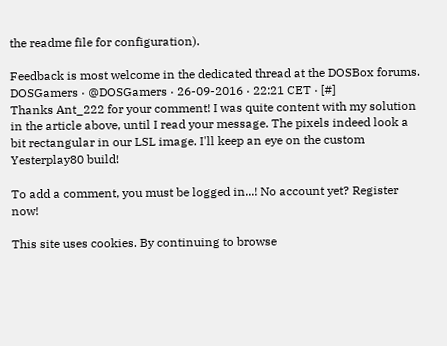the readme file for configuration).

Feedback is most welcome in the dedicated thread at the DOSBox forums.
DOSGamers · @DOSGamers · 26-09-2016 · 22:21 CET · [#]
Thanks Ant_222 for your comment! I was quite content with my solution in the article above, until I read your message. The pixels indeed look a bit rectangular in our LSL image. I'll keep an eye on the custom Yesterplay80 build!

To add a comment, you must be logged in...! No account yet? Register now!

This site uses cookies. By continuing to browse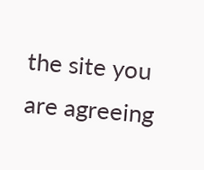the site you are agreeing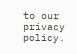to our privacy policy.